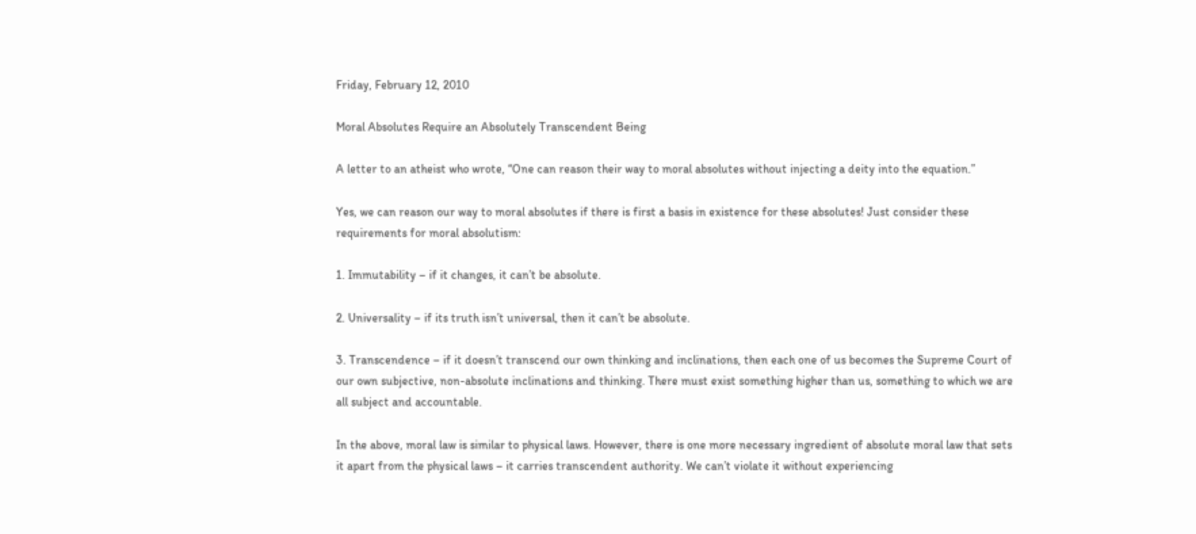Friday, February 12, 2010

Moral Absolutes Require an Absolutely Transcendent Being

A letter to an atheist who wrote, “One can reason their way to moral absolutes without injecting a deity into the equation.”

Yes, we can reason our way to moral absolutes if there is first a basis in existence for these absolutes! Just consider these requirements for moral absolutism:

1. Immutability – if it changes, it can’t be absolute.

2. Universality – if its truth isn’t universal, then it can’t be absolute.

3. Transcendence – if it doesn’t transcend our own thinking and inclinations, then each one of us becomes the Supreme Court of our own subjective, non-absolute inclinations and thinking. There must exist something higher than us, something to which we are all subject and accountable.

In the above, moral law is similar to physical laws. However, there is one more necessary ingredient of absolute moral law that sets it apart from the physical laws – it carries transcendent authority. We can’t violate it without experiencing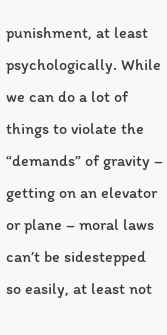punishment, at least psychologically. While we can do a lot of things to violate the “demands” of gravity – getting on an elevator or plane – moral laws can’t be sidestepped so easily, at least not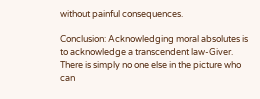without painful consequences.

Conclusion: Acknowledging moral absolutes is to acknowledge a transcendent law-Giver. There is simply no one else in the picture who can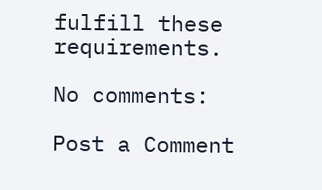fulfill these requirements.

No comments:

Post a Comment